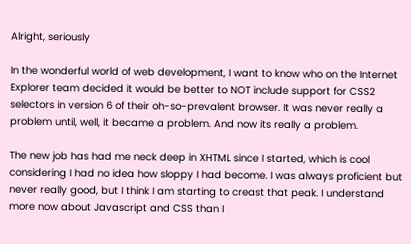Alright, seriously

In the wonderful world of web development, I want to know who on the Internet Explorer team decided it would be better to NOT include support for CSS2 selectors in version 6 of their oh-so-prevalent browser. It was never really a problem until, well, it became a problem. And now its really a problem.

The new job has had me neck deep in XHTML since I started, which is cool considering I had no idea how sloppy I had become. I was always proficient but never really good, but I think I am starting to creast that peak. I understand more now about Javascript and CSS than I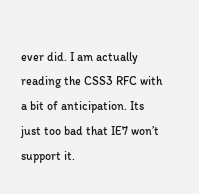ever did. I am actually reading the CSS3 RFC with a bit of anticipation. Its just too bad that IE7 won’t support it.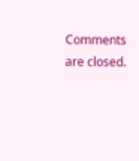Comments are closed.